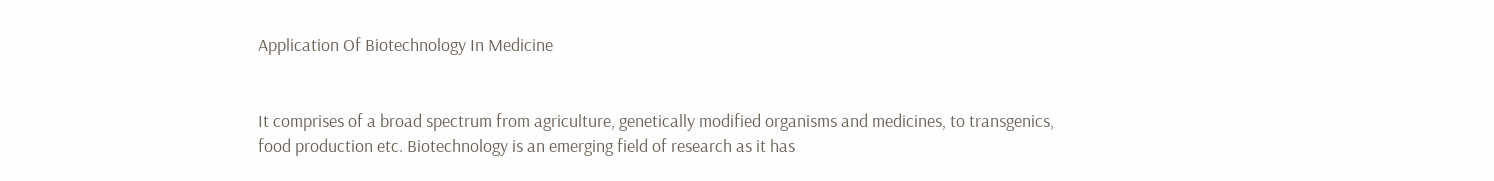Application Of Biotechnology In Medicine


It comprises of a broad spectrum from agriculture, genetically modified organisms and medicines, to transgenics, food production etc. Biotechnology is an emerging field of research as it has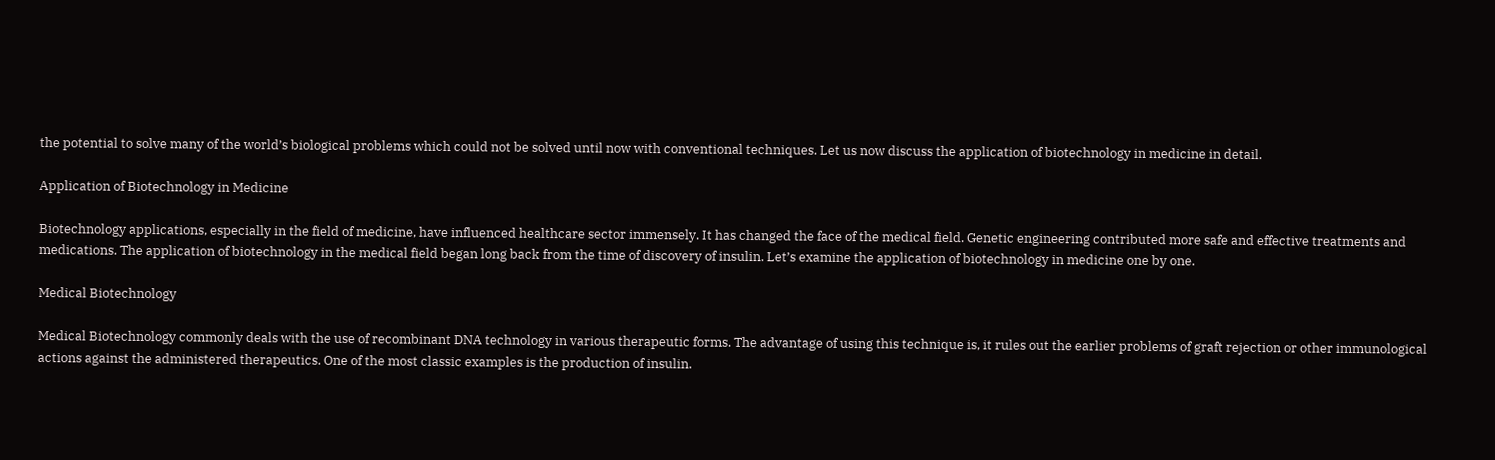the potential to solve many of the world’s biological problems which could not be solved until now with conventional techniques. Let us now discuss the application of biotechnology in medicine in detail.

Application of Biotechnology in Medicine

Biotechnology applications, especially in the field of medicine, have influenced healthcare sector immensely. It has changed the face of the medical field. Genetic engineering contributed more safe and effective treatments and medications. The application of biotechnology in the medical field began long back from the time of discovery of insulin. Let’s examine the application of biotechnology in medicine one by one.

Medical Biotechnology

Medical Biotechnology commonly deals with the use of recombinant DNA technology in various therapeutic forms. The advantage of using this technique is, it rules out the earlier problems of graft rejection or other immunological actions against the administered therapeutics. One of the most classic examples is the production of insulin.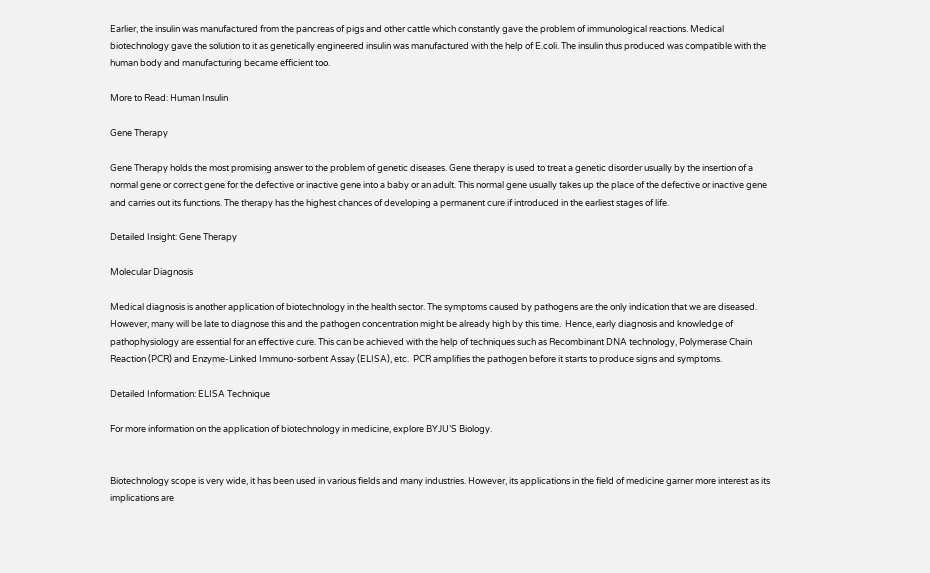Earlier, the insulin was manufactured from the pancreas of pigs and other cattle which constantly gave the problem of immunological reactions. Medical biotechnology gave the solution to it as genetically engineered insulin was manufactured with the help of E.coli. The insulin thus produced was compatible with the human body and manufacturing became efficient too.

More to Read: Human Insulin

Gene Therapy

Gene Therapy holds the most promising answer to the problem of genetic diseases. Gene therapy is used to treat a genetic disorder usually by the insertion of a normal gene or correct gene for the defective or inactive gene into a baby or an adult. This normal gene usually takes up the place of the defective or inactive gene and carries out its functions. The therapy has the highest chances of developing a permanent cure if introduced in the earliest stages of life.

Detailed Insight: Gene Therapy

Molecular Diagnosis

Medical diagnosis is another application of biotechnology in the health sector. The symptoms caused by pathogens are the only indication that we are diseased. However, many will be late to diagnose this and the pathogen concentration might be already high by this time.  Hence, early diagnosis and knowledge of pathophysiology are essential for an effective cure. This can be achieved with the help of techniques such as Recombinant DNA technology, Polymerase Chain Reaction (PCR) and Enzyme-Linked Immuno-sorbent Assay (ELISA), etc.  PCR amplifies the pathogen before it starts to produce signs and symptoms.

Detailed Information: ELISA Technique

For more information on the application of biotechnology in medicine, explore BYJU’S Biology.


Biotechnology scope is very wide, it has been used in various fields and many industries. However, its applications in the field of medicine garner more interest as its implications are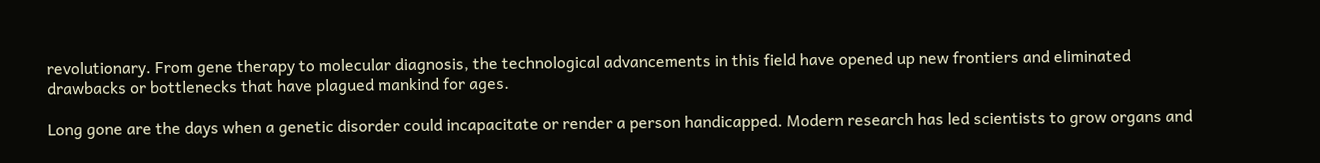revolutionary. From gene therapy to molecular diagnosis, the technological advancements in this field have opened up new frontiers and eliminated drawbacks or bottlenecks that have plagued mankind for ages.

Long gone are the days when a genetic disorder could incapacitate or render a person handicapped. Modern research has led scientists to grow organs and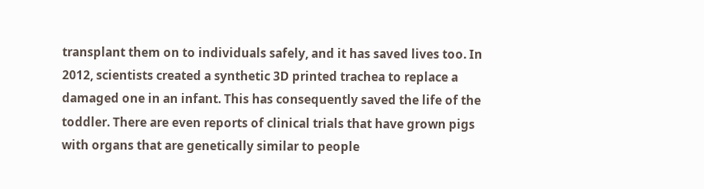transplant them on to individuals safely, and it has saved lives too. In 2012, scientists created a synthetic 3D printed trachea to replace a damaged one in an infant. This has consequently saved the life of the toddler. There are even reports of clinical trials that have grown pigs with organs that are genetically similar to people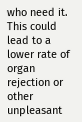who need it. This could lead to a lower rate of organ rejection or other unpleasant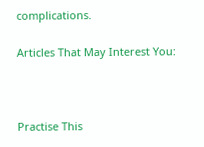complications.

Articles That May Interest You:



Practise This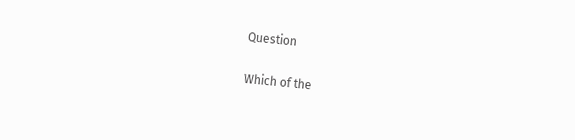Question

Which of the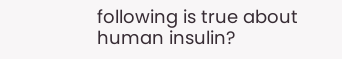following is true about human insulin?